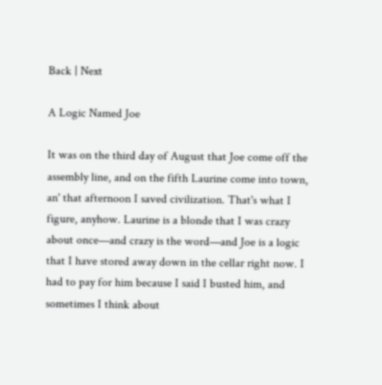Back | Next

A Logic Named Joe

It was on the third day of August that Joe come off the assembly line, and on the fifth Laurine come into town, an' that afternoon I saved civilization. That's what I figure, anyhow. Laurine is a blonde that I was crazy about once—and crazy is the word—and Joe is a logic that I have stored away down in the cellar right now. I had to pay for him because I said I busted him, and sometimes I think about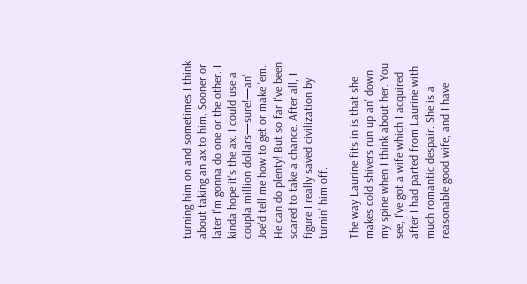turning him on and sometimes I think about taking an ax to him. Sooner or later I'm gonna do one or the other. I kinda hope it's the ax. I could use a coupla million dollars—sure!—an' Joe'd tell me how to get or make 'em. He can do plenty! But so far I've been scared to take a chance. After all, I figure I really saved civilization by turnin' him off.

The way Laurine fits in is that she makes cold shivers run up an' down my spine when I think about her. You see, I've got a wife which I acquired after I had parted from Laurine with much romantic despair. She is a reasonable good wife, and I have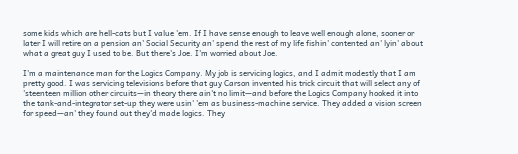some kids which are hell-cats but I value 'em. If I have sense enough to leave well enough alone, sooner or later I will retire on a pension an' Social Security an' spend the rest of my life fishin' contented an' lyin' about what a great guy I used to be. But there's Joe. I'm worried about Joe.

I'm a maintenance man for the Logics Company. My job is servicing logics, and I admit modestly that I am pretty good. I was servicing televisions before that guy Carson invented his trick circuit that will select any of 'steenteen million other circuits—in theory there ain't no limit—and before the Logics Company hooked it into the tank-and-integrator set-up they were usin' 'em as business-machine service. They added a vision screen for speed—an' they found out they'd made logics. They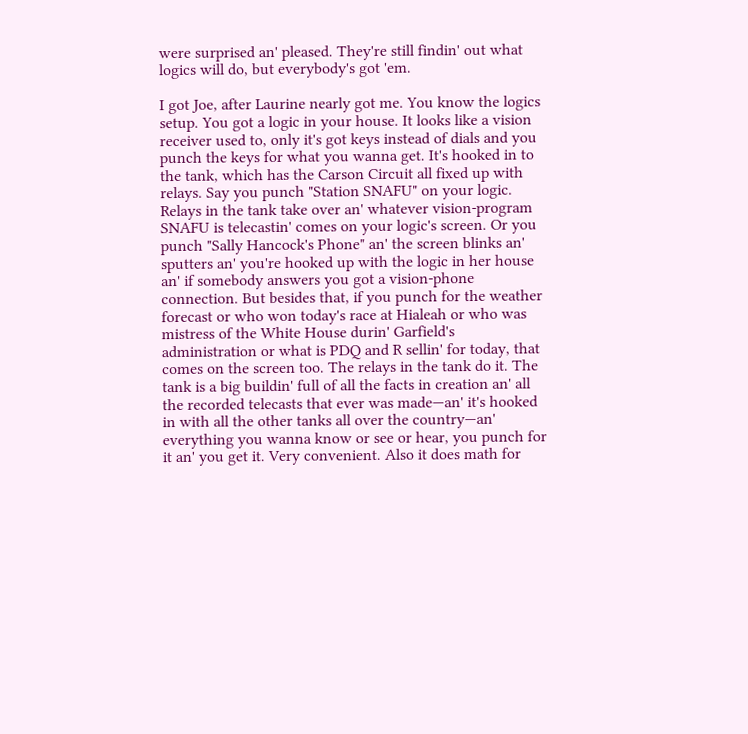were surprised an' pleased. They're still findin' out what logics will do, but everybody's got 'em.

I got Joe, after Laurine nearly got me. You know the logics setup. You got a logic in your house. It looks like a vision receiver used to, only it's got keys instead of dials and you punch the keys for what you wanna get. It's hooked in to the tank, which has the Carson Circuit all fixed up with relays. Say you punch "Station SNAFU" on your logic. Relays in the tank take over an' whatever vision-program SNAFU is telecastin' comes on your logic's screen. Or you punch "Sally Hancock's Phone" an' the screen blinks an' sputters an' you're hooked up with the logic in her house an' if somebody answers you got a vision-phone connection. But besides that, if you punch for the weather forecast or who won today's race at Hialeah or who was mistress of the White House durin' Garfield's administration or what is PDQ and R sellin' for today, that comes on the screen too. The relays in the tank do it. The tank is a big buildin' full of all the facts in creation an' all the recorded telecasts that ever was made—an' it's hooked in with all the other tanks all over the country—an' everything you wanna know or see or hear, you punch for it an' you get it. Very convenient. Also it does math for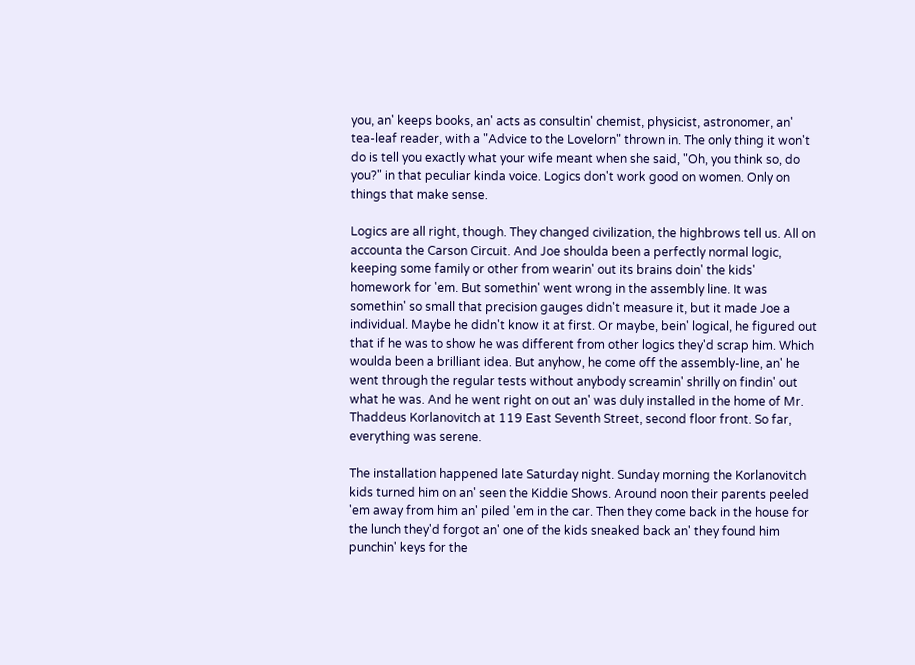you, an' keeps books, an' acts as consultin' chemist, physicist, astronomer, an' tea-leaf reader, with a "Advice to the Lovelorn" thrown in. The only thing it won't do is tell you exactly what your wife meant when she said, "Oh, you think so, do you?" in that peculiar kinda voice. Logics don't work good on women. Only on things that make sense.

Logics are all right, though. They changed civilization, the highbrows tell us. All on accounta the Carson Circuit. And Joe shoulda been a perfectly normal logic, keeping some family or other from wearin' out its brains doin' the kids' homework for 'em. But somethin' went wrong in the assembly line. It was somethin' so small that precision gauges didn't measure it, but it made Joe a individual. Maybe he didn't know it at first. Or maybe, bein' logical, he figured out that if he was to show he was different from other logics they'd scrap him. Which woulda been a brilliant idea. But anyhow, he come off the assembly-line, an' he went through the regular tests without anybody screamin' shrilly on findin' out what he was. And he went right on out an' was duly installed in the home of Mr. Thaddeus Korlanovitch at 119 East Seventh Street, second floor front. So far, everything was serene.

The installation happened late Saturday night. Sunday morning the Korlanovitch kids turned him on an' seen the Kiddie Shows. Around noon their parents peeled 'em away from him an' piled 'em in the car. Then they come back in the house for the lunch they'd forgot an' one of the kids sneaked back an' they found him punchin' keys for the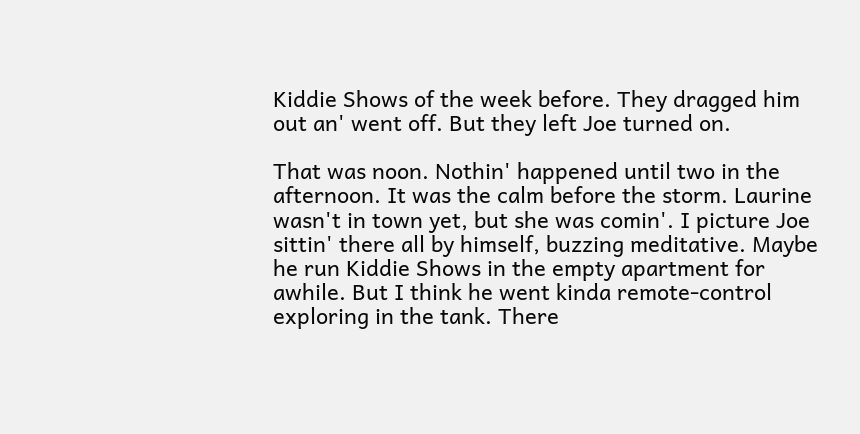Kiddie Shows of the week before. They dragged him out an' went off. But they left Joe turned on.

That was noon. Nothin' happened until two in the afternoon. It was the calm before the storm. Laurine wasn't in town yet, but she was comin'. I picture Joe sittin' there all by himself, buzzing meditative. Maybe he run Kiddie Shows in the empty apartment for awhile. But I think he went kinda remote-control exploring in the tank. There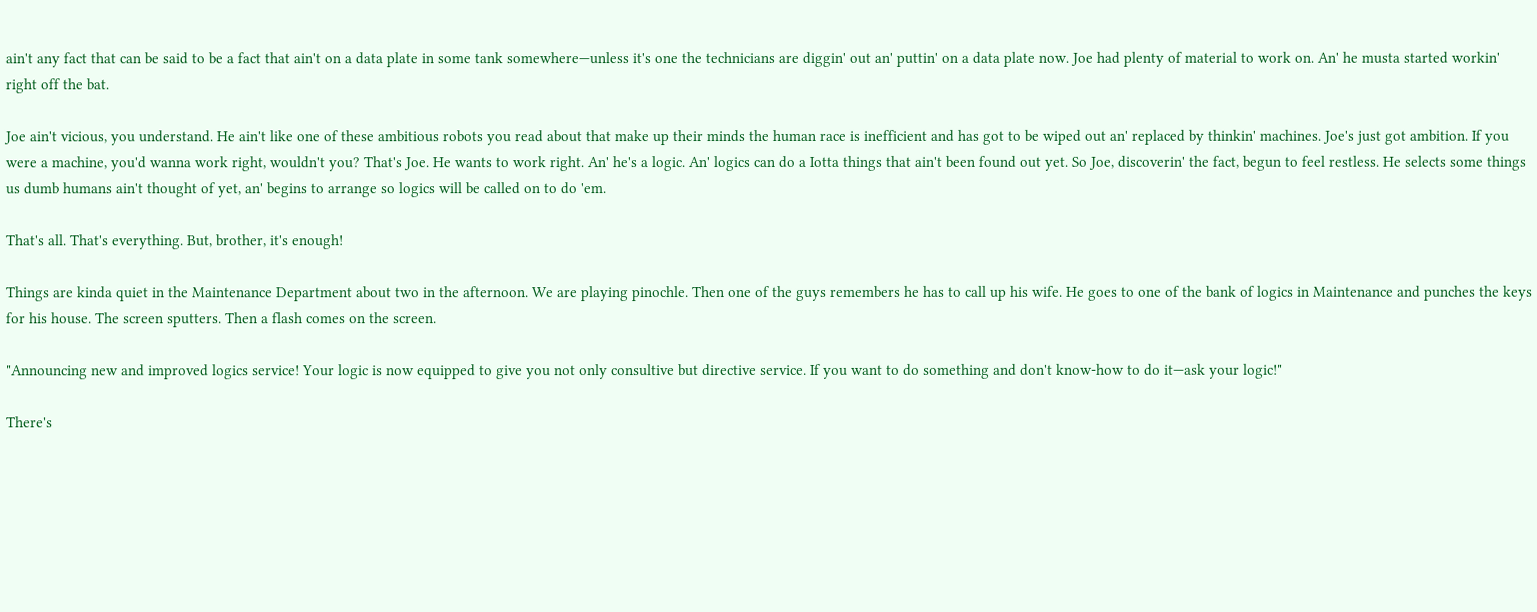ain't any fact that can be said to be a fact that ain't on a data plate in some tank somewhere—unless it's one the technicians are diggin' out an' puttin' on a data plate now. Joe had plenty of material to work on. An' he musta started workin' right off the bat.

Joe ain't vicious, you understand. He ain't like one of these ambitious robots you read about that make up their minds the human race is inefficient and has got to be wiped out an' replaced by thinkin' machines. Joe's just got ambition. If you were a machine, you'd wanna work right, wouldn't you? That's Joe. He wants to work right. An' he's a logic. An' logics can do a Iotta things that ain't been found out yet. So Joe, discoverin' the fact, begun to feel restless. He selects some things us dumb humans ain't thought of yet, an' begins to arrange so logics will be called on to do 'em.

That's all. That's everything. But, brother, it's enough!

Things are kinda quiet in the Maintenance Department about two in the afternoon. We are playing pinochle. Then one of the guys remembers he has to call up his wife. He goes to one of the bank of logics in Maintenance and punches the keys for his house. The screen sputters. Then a flash comes on the screen.

"Announcing new and improved logics service! Your logic is now equipped to give you not only consultive but directive service. If you want to do something and don't know-how to do it—ask your logic!"

There's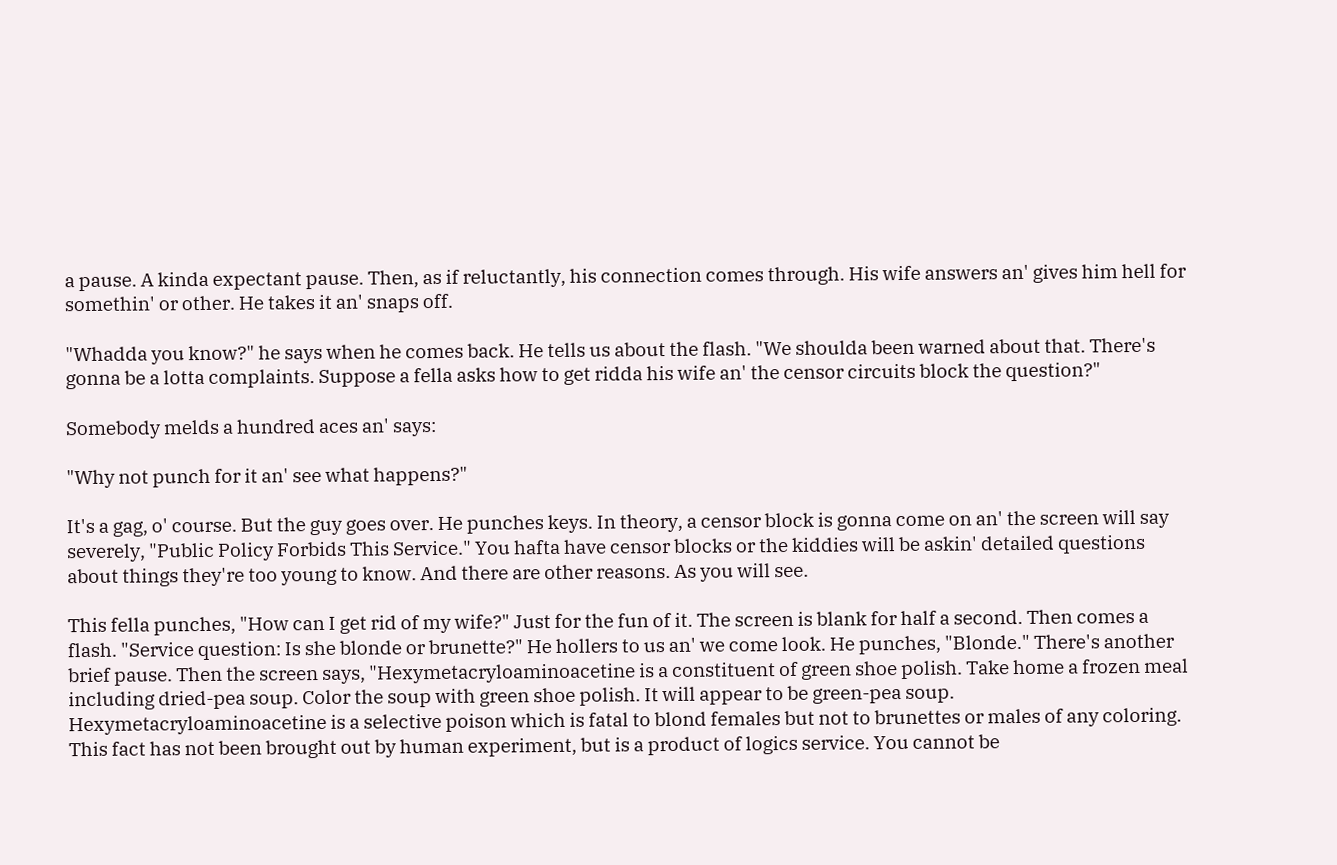a pause. A kinda expectant pause. Then, as if reluctantly, his connection comes through. His wife answers an' gives him hell for somethin' or other. He takes it an' snaps off.

"Whadda you know?" he says when he comes back. He tells us about the flash. "We shoulda been warned about that. There's gonna be a lotta complaints. Suppose a fella asks how to get ridda his wife an' the censor circuits block the question?"

Somebody melds a hundred aces an' says:

"Why not punch for it an' see what happens?"

It's a gag, o' course. But the guy goes over. He punches keys. In theory, a censor block is gonna come on an' the screen will say severely, "Public Policy Forbids This Service." You hafta have censor blocks or the kiddies will be askin' detailed questions about things they're too young to know. And there are other reasons. As you will see.

This fella punches, "How can I get rid of my wife?" Just for the fun of it. The screen is blank for half a second. Then comes a flash. "Service question: Is she blonde or brunette?" He hollers to us an' we come look. He punches, "Blonde." There's another brief pause. Then the screen says, "Hexymetacryloaminoacetine is a constituent of green shoe polish. Take home a frozen meal including dried-pea soup. Color the soup with green shoe polish. It will appear to be green-pea soup. Hexymetacryloaminoacetine is a selective poison which is fatal to blond females but not to brunettes or males of any coloring. This fact has not been brought out by human experiment, but is a product of logics service. You cannot be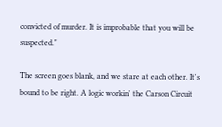convicted of murder. It is improbable that you will be suspected."

The screen goes blank, and we stare at each other. It's bound to be right. A logic workin' the Carson Circuit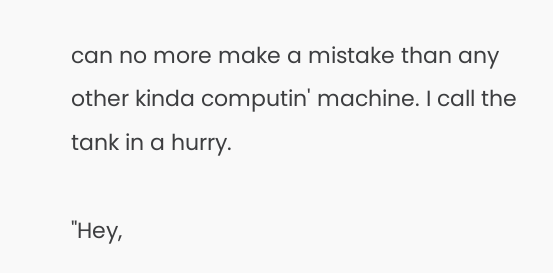can no more make a mistake than any other kinda computin' machine. I call the tank in a hurry.

"Hey,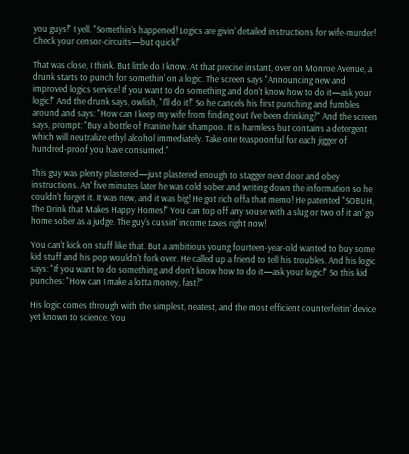you guys!" I yell. "Somethin's happened! Logics are givin' detailed instructions for wife-murder! Check your censor-circuits—but quick!"

That was close, I think. But little do I know. At that precise instant, over on Monroe Avenue, a drunk starts to punch for somethin' on a logic. The screen says "Announcing new and improved logics service! If you want to do something and don't know how to do it—ask your logic!" And the drunk says, owlish, "I'll do it!" So he cancels his first punching and fumbles around and says: "How can I keep my wife from finding out I've been drinking?" And the screen says, prompt: "Buy a bottle of Franine hair shampoo. It is harmless but contains a detergent which will neutralize ethyl alcohol immediately. Take one teaspoonful for each jigger of hundred-proof you have consumed."

This guy was plenty plastered—just plastered enough to stagger next door and obey instructions. An' five minutes later he was cold sober and writing down the information so he couldn't forget it. It was new, and it was big! He got rich offa that memo! He patented "SOBUH, The Drink that Makes Happy Homes!" You can top off any souse with a slug or two of it an' go home sober as a judge. The guy's cussin' income taxes right now!

You can't kick on stuff like that. But a ambitious young fourteen-year-old wanted to buy some kid stuff and his pop wouldn't fork over. He called up a friend to tell his troubles. And his logic says: "If you want to do something and don't know how to do it—ask your logic!" So this kid punches: "How can I make a lotta money, fast?"

His logic comes through with the simplest, neatest, and the most efficient counterfeitin' device yet known to science. You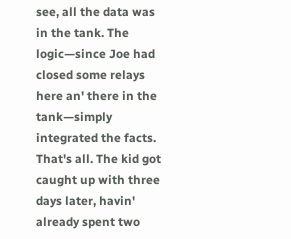see, all the data was in the tank. The logic—since Joe had closed some relays here an' there in the tank—simply integrated the facts. That's all. The kid got caught up with three days later, havin' already spent two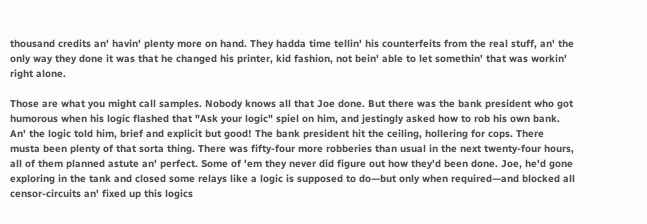thousand credits an' havin' plenty more on hand. They hadda time tellin' his counterfeits from the real stuff, an' the only way they done it was that he changed his printer, kid fashion, not bein' able to let somethin' that was workin' right alone.

Those are what you might call samples. Nobody knows all that Joe done. But there was the bank president who got humorous when his logic flashed that "Ask your logic" spiel on him, and jestingly asked how to rob his own bank. An' the logic told him, brief and explicit but good! The bank president hit the ceiling, hollering for cops. There musta been plenty of that sorta thing. There was fifty-four more robberies than usual in the next twenty-four hours, all of them planned astute an' perfect. Some of 'em they never did figure out how they'd been done. Joe, he'd gone exploring in the tank and closed some relays like a logic is supposed to do—but only when required—and blocked all censor-circuits an' fixed up this logics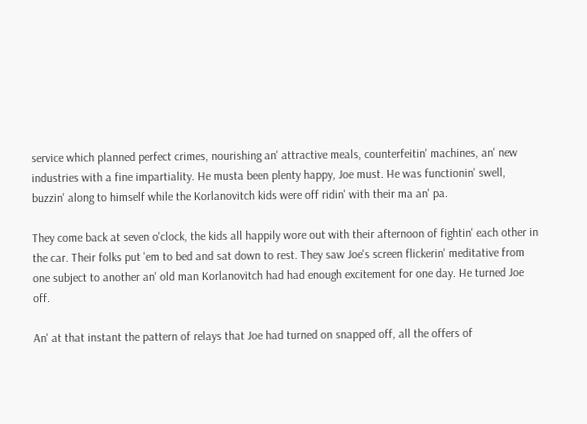service which planned perfect crimes, nourishing an' attractive meals, counterfeitin' machines, an' new industries with a fine impartiality. He musta been plenty happy, Joe must. He was functionin' swell, buzzin' along to himself while the Korlanovitch kids were off ridin' with their ma an' pa.

They come back at seven o'clock, the kids all happily wore out with their afternoon of fightin' each other in the car. Their folks put 'em to bed and sat down to rest. They saw Joe's screen flickerin' meditative from one subject to another an' old man Korlanovitch had had enough excitement for one day. He turned Joe off.

An' at that instant the pattern of relays that Joe had turned on snapped off, all the offers of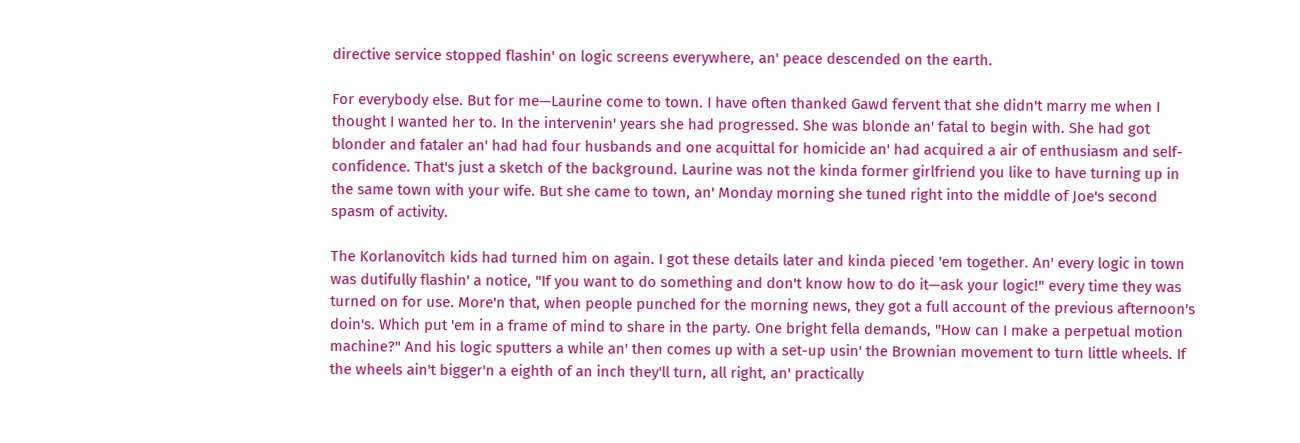directive service stopped flashin' on logic screens everywhere, an' peace descended on the earth.

For everybody else. But for me—Laurine come to town. I have often thanked Gawd fervent that she didn't marry me when I thought I wanted her to. In the intervenin' years she had progressed. She was blonde an' fatal to begin with. She had got blonder and fataler an' had had four husbands and one acquittal for homicide an' had acquired a air of enthusiasm and self-confidence. That's just a sketch of the background. Laurine was not the kinda former girlfriend you like to have turning up in the same town with your wife. But she came to town, an' Monday morning she tuned right into the middle of Joe's second spasm of activity.

The Korlanovitch kids had turned him on again. I got these details later and kinda pieced 'em together. An' every logic in town was dutifully flashin' a notice, "If you want to do something and don't know how to do it—ask your logic!" every time they was turned on for use. More'n that, when people punched for the morning news, they got a full account of the previous afternoon's doin's. Which put 'em in a frame of mind to share in the party. One bright fella demands, "How can I make a perpetual motion machine?" And his logic sputters a while an' then comes up with a set-up usin' the Brownian movement to turn little wheels. If the wheels ain't bigger'n a eighth of an inch they'll turn, all right, an' practically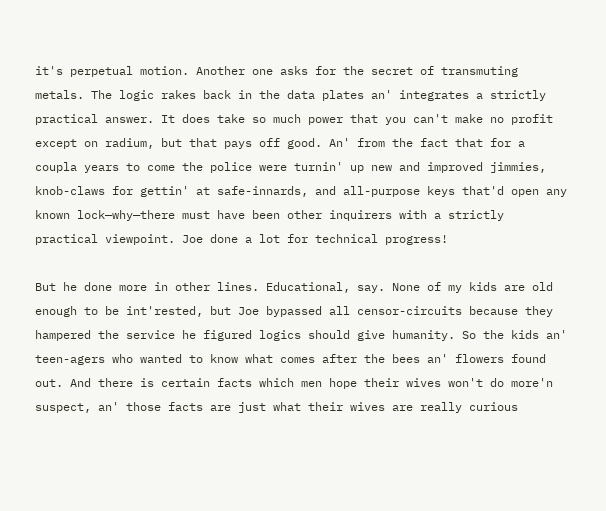it's perpetual motion. Another one asks for the secret of transmuting metals. The logic rakes back in the data plates an' integrates a strictly practical answer. It does take so much power that you can't make no profit except on radium, but that pays off good. An' from the fact that for a coupla years to come the police were turnin' up new and improved jimmies, knob-claws for gettin' at safe-innards, and all-purpose keys that'd open any known lock—why—there must have been other inquirers with a strictly practical viewpoint. Joe done a lot for technical progress!

But he done more in other lines. Educational, say. None of my kids are old enough to be int'rested, but Joe bypassed all censor-circuits because they hampered the service he figured logics should give humanity. So the kids an' teen-agers who wanted to know what comes after the bees an' flowers found out. And there is certain facts which men hope their wives won't do more'n suspect, an' those facts are just what their wives are really curious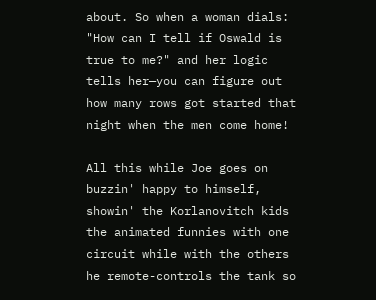about. So when a woman dials: "How can I tell if Oswald is true to me?" and her logic tells her—you can figure out how many rows got started that night when the men come home!

All this while Joe goes on buzzin' happy to himself, showin' the Korlanovitch kids the animated funnies with one circuit while with the others he remote-controls the tank so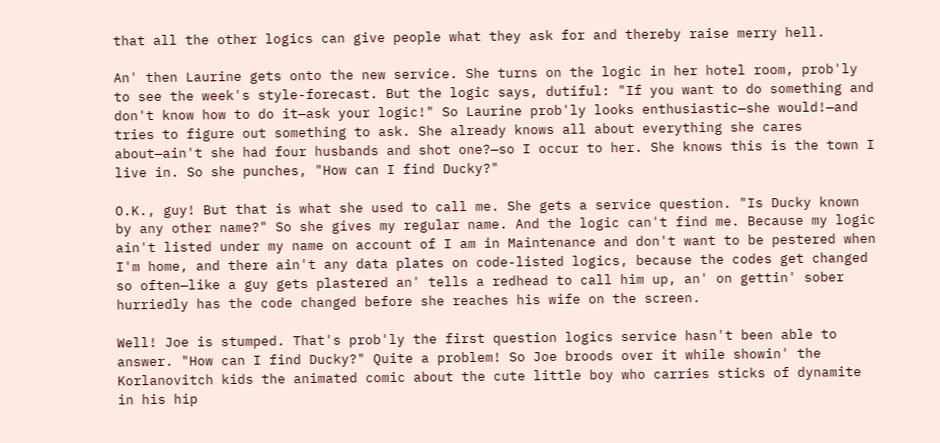that all the other logics can give people what they ask for and thereby raise merry hell.

An' then Laurine gets onto the new service. She turns on the logic in her hotel room, prob'ly to see the week's style-forecast. But the logic says, dutiful: "If you want to do something and don't know how to do it—ask your logic!" So Laurine prob'ly looks enthusiastic—she would!—and tries to figure out something to ask. She already knows all about everything she cares about—ain't she had four husbands and shot one?—so I occur to her. She knows this is the town I live in. So she punches, "How can I find Ducky?"

O.K., guy! But that is what she used to call me. She gets a service question. "Is Ducky known by any other name?" So she gives my regular name. And the logic can't find me. Because my logic ain't listed under my name on account of I am in Maintenance and don't want to be pestered when I'm home, and there ain't any data plates on code-listed logics, because the codes get changed so often—like a guy gets plastered an' tells a redhead to call him up, an' on gettin' sober hurriedly has the code changed before she reaches his wife on the screen.

Well! Joe is stumped. That's prob'ly the first question logics service hasn't been able to answer. "How can I find Ducky?" Quite a problem! So Joe broods over it while showin' the Korlanovitch kids the animated comic about the cute little boy who carries sticks of dynamite in his hip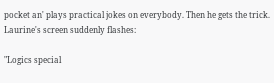pocket an' plays practical jokes on everybody. Then he gets the trick. Laurine's screen suddenly flashes:

"Logics special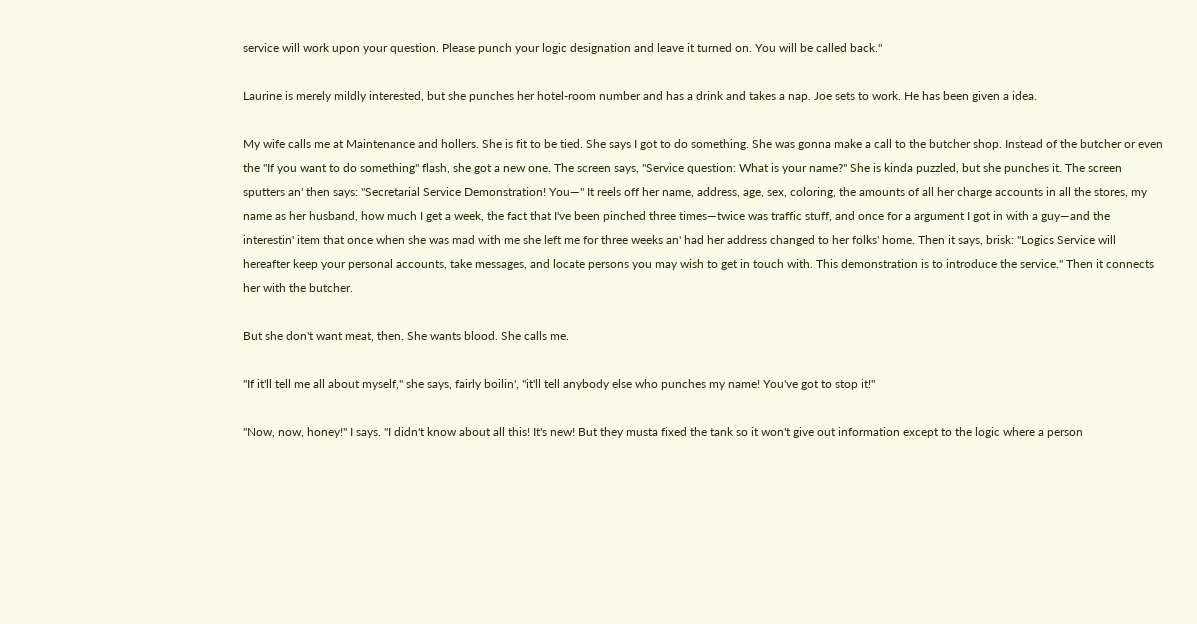service will work upon your question. Please punch your logic designation and leave it turned on. You will be called back."

Laurine is merely mildly interested, but she punches her hotel-room number and has a drink and takes a nap. Joe sets to work. He has been given a idea.

My wife calls me at Maintenance and hollers. She is fit to be tied. She says I got to do something. She was gonna make a call to the butcher shop. Instead of the butcher or even the "If you want to do something" flash, she got a new one. The screen says, "Service question: What is your name?" She is kinda puzzled, but she punches it. The screen sputters an' then says: "Secretarial Service Demonstration! You—" It reels off her name, address, age, sex, coloring, the amounts of all her charge accounts in all the stores, my name as her husband, how much I get a week, the fact that I've been pinched three times—twice was traffic stuff, and once for a argument I got in with a guy—and the interestin' item that once when she was mad with me she left me for three weeks an' had her address changed to her folks' home. Then it says, brisk: "Logics Service will hereafter keep your personal accounts, take messages, and locate persons you may wish to get in touch with. This demonstration is to introduce the service." Then it connects her with the butcher.

But she don't want meat, then. She wants blood. She calls me.

"If it'll tell me all about myself," she says, fairly boilin', "it'll tell anybody else who punches my name! You've got to stop it!"

"Now, now, honey!" I says. "I didn't know about all this! It's new! But they musta fixed the tank so it won't give out information except to the logic where a person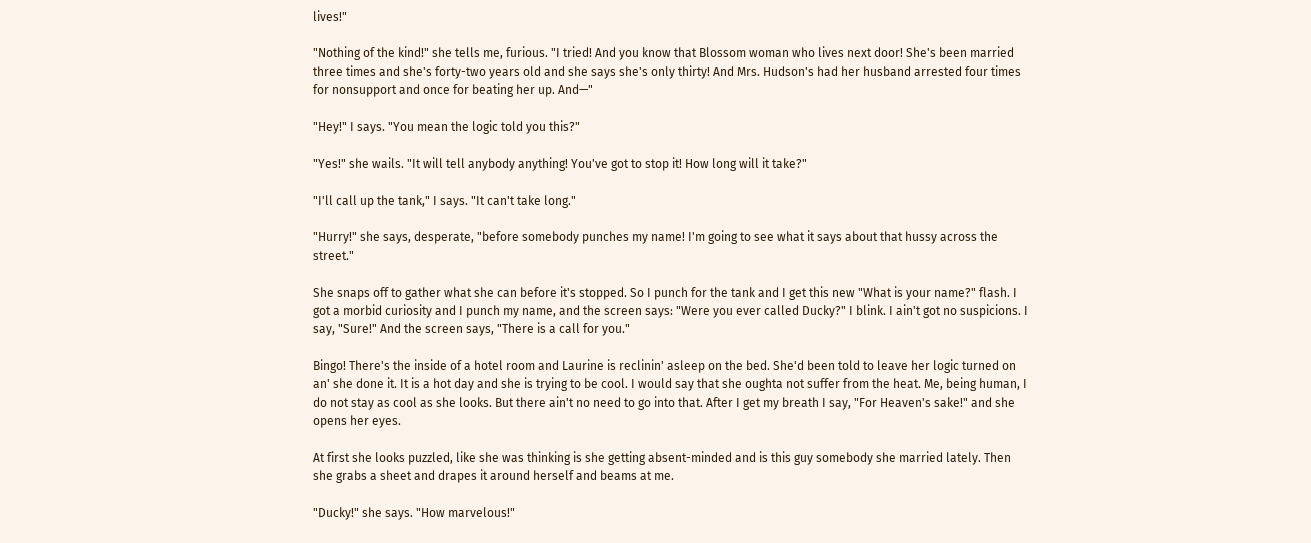lives!"

"Nothing of the kind!" she tells me, furious. "I tried! And you know that Blossom woman who lives next door! She's been married three times and she's forty-two years old and she says she's only thirty! And Mrs. Hudson's had her husband arrested four times for nonsupport and once for beating her up. And—"

"Hey!" I says. "You mean the logic told you this?"

"Yes!" she wails. "It will tell anybody anything! You've got to stop it! How long will it take?"

"I'll call up the tank," I says. "It can't take long."

"Hurry!" she says, desperate, "before somebody punches my name! I'm going to see what it says about that hussy across the street."

She snaps off to gather what she can before it's stopped. So I punch for the tank and I get this new "What is your name?" flash. I got a morbid curiosity and I punch my name, and the screen says: "Were you ever called Ducky?" I blink. I ain't got no suspicions. I say, "Sure!" And the screen says, "There is a call for you."

Bingo! There's the inside of a hotel room and Laurine is reclinin' asleep on the bed. She'd been told to leave her logic turned on an' she done it. It is a hot day and she is trying to be cool. I would say that she oughta not suffer from the heat. Me, being human, I do not stay as cool as she looks. But there ain't no need to go into that. After I get my breath I say, "For Heaven's sake!" and she opens her eyes.

At first she looks puzzled, like she was thinking is she getting absent-minded and is this guy somebody she married lately. Then she grabs a sheet and drapes it around herself and beams at me.

"Ducky!" she says. "How marvelous!"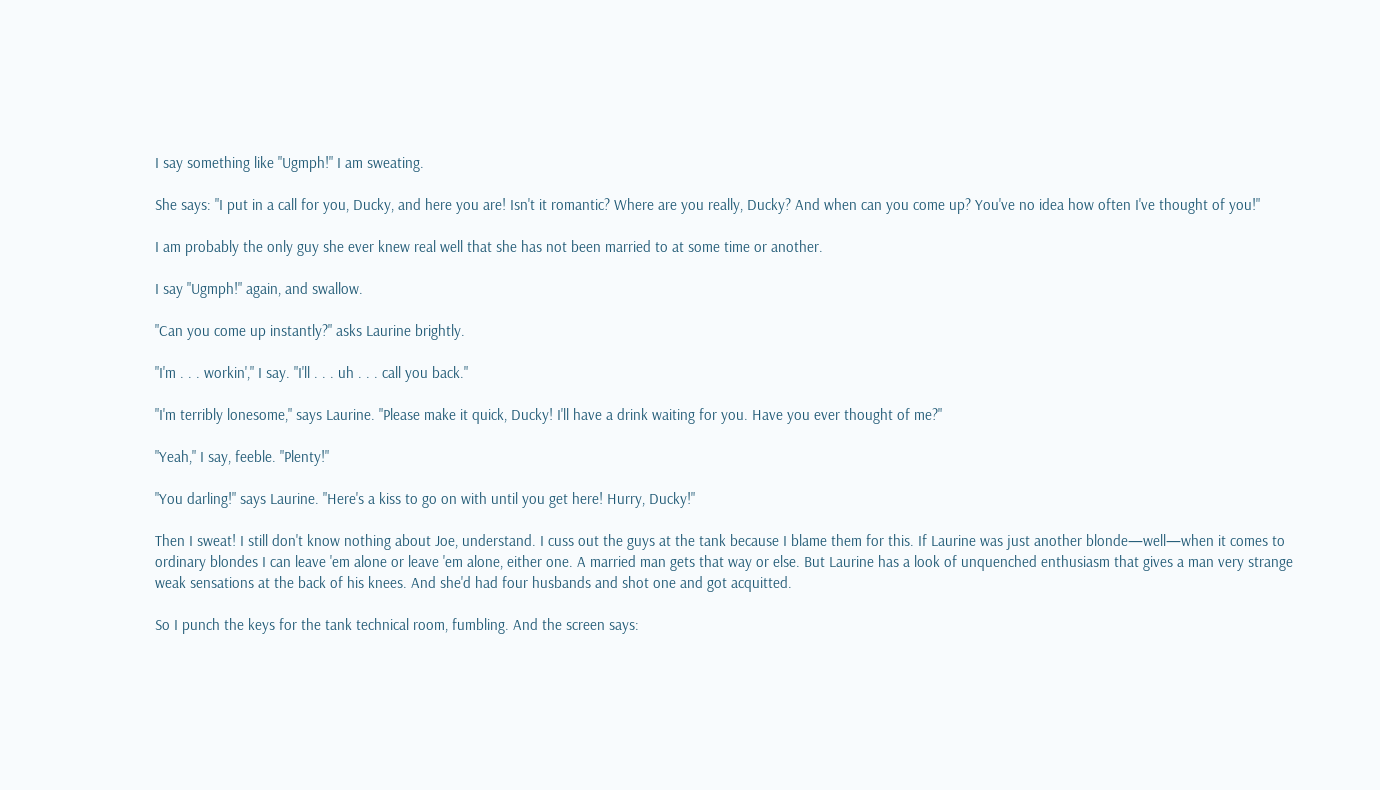I say something like "Ugmph!" I am sweating.

She says: "I put in a call for you, Ducky, and here you are! Isn't it romantic? Where are you really, Ducky? And when can you come up? You've no idea how often I've thought of you!"

I am probably the only guy she ever knew real well that she has not been married to at some time or another.

I say "Ugmph!" again, and swallow.

"Can you come up instantly?" asks Laurine brightly.

"I'm . . . workin'," I say. "I'll . . . uh . . . call you back."

"I'm terribly lonesome," says Laurine. "Please make it quick, Ducky! I'll have a drink waiting for you. Have you ever thought of me?"

"Yeah," I say, feeble. "Plenty!"

"You darling!" says Laurine. "Here's a kiss to go on with until you get here! Hurry, Ducky!"

Then I sweat! I still don't know nothing about Joe, understand. I cuss out the guys at the tank because I blame them for this. If Laurine was just another blonde—well—when it comes to ordinary blondes I can leave 'em alone or leave 'em alone, either one. A married man gets that way or else. But Laurine has a look of unquenched enthusiasm that gives a man very strange weak sensations at the back of his knees. And she'd had four husbands and shot one and got acquitted.

So I punch the keys for the tank technical room, fumbling. And the screen says: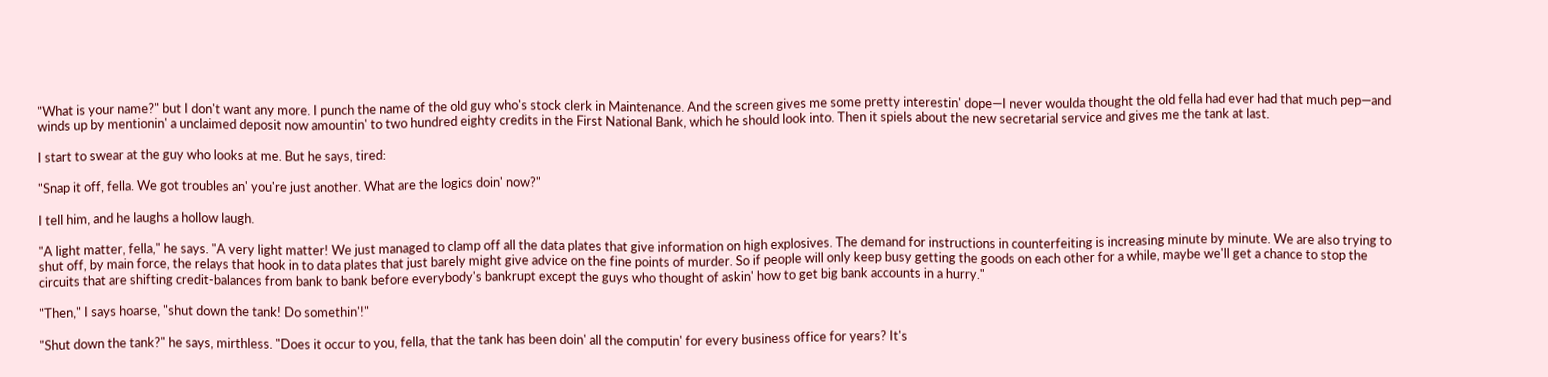"What is your name?" but I don't want any more. I punch the name of the old guy who's stock clerk in Maintenance. And the screen gives me some pretty interestin' dope—I never woulda thought the old fella had ever had that much pep—and winds up by mentionin' a unclaimed deposit now amountin' to two hundred eighty credits in the First National Bank, which he should look into. Then it spiels about the new secretarial service and gives me the tank at last.

I start to swear at the guy who looks at me. But he says, tired:

"Snap it off, fella. We got troubles an' you're just another. What are the logics doin' now?"

I tell him, and he laughs a hollow laugh.

"A light matter, fella," he says. "A very light matter! We just managed to clamp off all the data plates that give information on high explosives. The demand for instructions in counterfeiting is increasing minute by minute. We are also trying to shut off, by main force, the relays that hook in to data plates that just barely might give advice on the fine points of murder. So if people will only keep busy getting the goods on each other for a while, maybe we'll get a chance to stop the circuits that are shifting credit-balances from bank to bank before everybody's bankrupt except the guys who thought of askin' how to get big bank accounts in a hurry."

"Then," I says hoarse, "shut down the tank! Do somethin'!"

"Shut down the tank?" he says, mirthless. "Does it occur to you, fella, that the tank has been doin' all the computin' for every business office for years? It's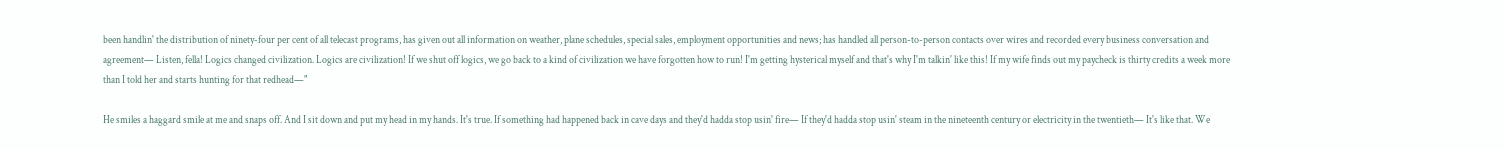been handlin' the distribution of ninety-four per cent of all telecast programs, has given out all information on weather, plane schedules, special sales, employment opportunities and news; has handled all person-to-person contacts over wires and recorded every business conversation and agreement— Listen, fella! Logics changed civilization. Logics are civilization! If we shut off logics, we go back to a kind of civilization we have forgotten how to run! I'm getting hysterical myself and that's why I'm talkin' like this! If my wife finds out my paycheck is thirty credits a week more than I told her and starts hunting for that redhead—"

He smiles a haggard smile at me and snaps off. And I sit down and put my head in my hands. It's true. If something had happened back in cave days and they'd hadda stop usin' fire— If they'd hadda stop usin' steam in the nineteenth century or electricity in the twentieth— It's like that. We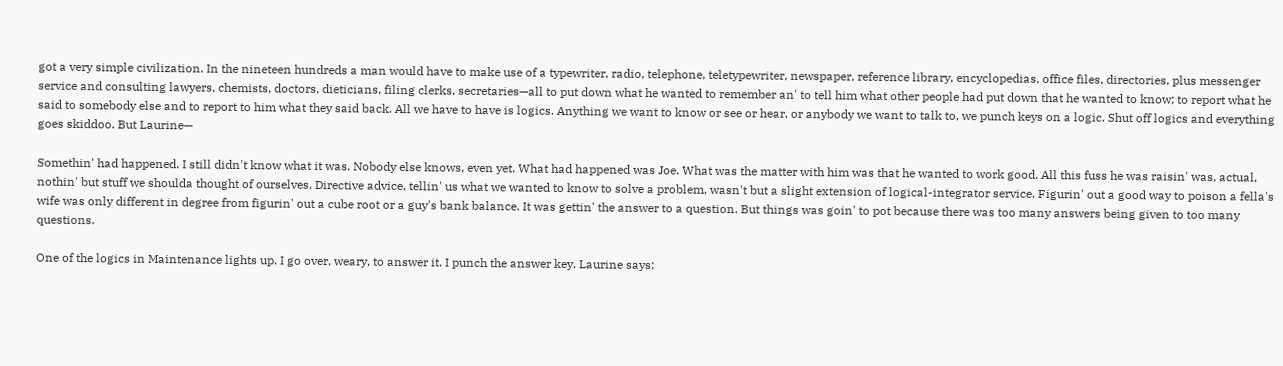got a very simple civilization. In the nineteen hundreds a man would have to make use of a typewriter, radio, telephone, teletypewriter, newspaper, reference library, encyclopedias, office files, directories, plus messenger service and consulting lawyers, chemists, doctors, dieticians, filing clerks, secretaries—all to put down what he wanted to remember an' to tell him what other people had put down that he wanted to know; to report what he said to somebody else and to report to him what they said back. All we have to have is logics. Anything we want to know or see or hear, or anybody we want to talk to, we punch keys on a logic. Shut off logics and everything goes skiddoo. But Laurine—

Somethin' had happened. I still didn't know what it was. Nobody else knows, even yet. What had happened was Joe. What was the matter with him was that he wanted to work good. All this fuss he was raisin' was, actual, nothin' but stuff we shoulda thought of ourselves. Directive advice, tellin' us what we wanted to know to solve a problem, wasn't but a slight extension of logical-integrator service. Figurin' out a good way to poison a fella's wife was only different in degree from figurin' out a cube root or a guy's bank balance. It was gettin' the answer to a question. But things was goin' to pot because there was too many answers being given to too many questions.

One of the logics in Maintenance lights up. I go over, weary, to answer it. I punch the answer key. Laurine says: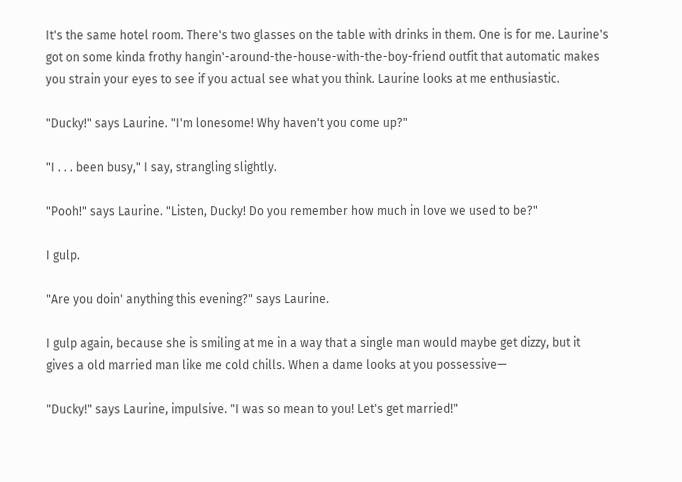It's the same hotel room. There's two glasses on the table with drinks in them. One is for me. Laurine's got on some kinda frothy hangin'-around-the-house-with-the-boy-friend outfit that automatic makes you strain your eyes to see if you actual see what you think. Laurine looks at me enthusiastic.

"Ducky!" says Laurine. "I'm lonesome! Why haven't you come up?"

"I . . . been busy," I say, strangling slightly.

"Pooh!" says Laurine. "Listen, Ducky! Do you remember how much in love we used to be?"

I gulp.

"Are you doin' anything this evening?" says Laurine.

I gulp again, because she is smiling at me in a way that a single man would maybe get dizzy, but it gives a old married man like me cold chills. When a dame looks at you possessive—

"Ducky!" says Laurine, impulsive. "I was so mean to you! Let's get married!"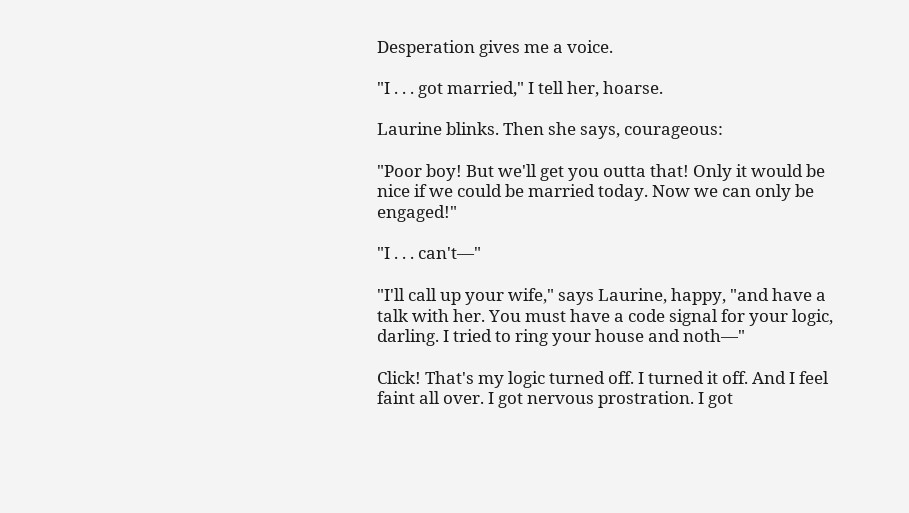Desperation gives me a voice.

"I . . . got married," I tell her, hoarse.

Laurine blinks. Then she says, courageous:

"Poor boy! But we'll get you outta that! Only it would be nice if we could be married today. Now we can only be engaged!"

"I . . . can't—"

"I'll call up your wife," says Laurine, happy, "and have a talk with her. You must have a code signal for your logic, darling. I tried to ring your house and noth—"

Click! That's my logic turned off. I turned it off. And I feel faint all over. I got nervous prostration. I got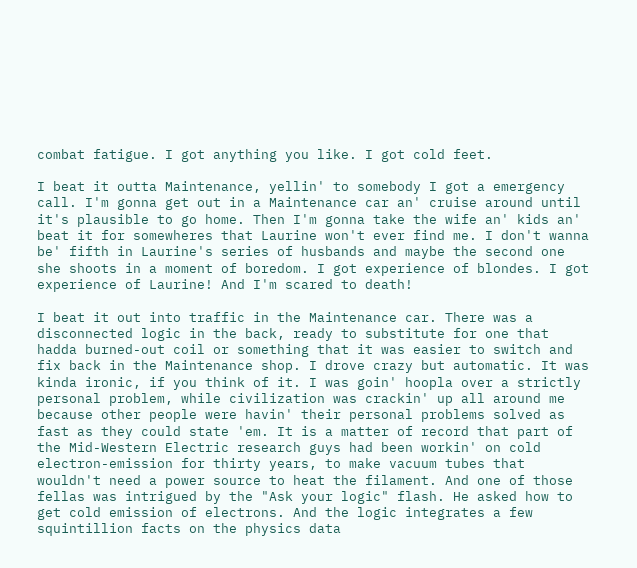combat fatigue. I got anything you like. I got cold feet.

I beat it outta Maintenance, yellin' to somebody I got a emergency call. I'm gonna get out in a Maintenance car an' cruise around until it's plausible to go home. Then I'm gonna take the wife an' kids an' beat it for somewheres that Laurine won't ever find me. I don't wanna be' fifth in Laurine's series of husbands and maybe the second one she shoots in a moment of boredom. I got experience of blondes. I got experience of Laurine! And I'm scared to death!

I beat it out into traffic in the Maintenance car. There was a disconnected logic in the back, ready to substitute for one that hadda burned-out coil or something that it was easier to switch and fix back in the Maintenance shop. I drove crazy but automatic. It was kinda ironic, if you think of it. I was goin' hoopla over a strictly personal problem, while civilization was crackin' up all around me because other people were havin' their personal problems solved as fast as they could state 'em. It is a matter of record that part of the Mid-Western Electric research guys had been workin' on cold electron-emission for thirty years, to make vacuum tubes that wouldn't need a power source to heat the filament. And one of those fellas was intrigued by the "Ask your logic" flash. He asked how to get cold emission of electrons. And the logic integrates a few squintillion facts on the physics data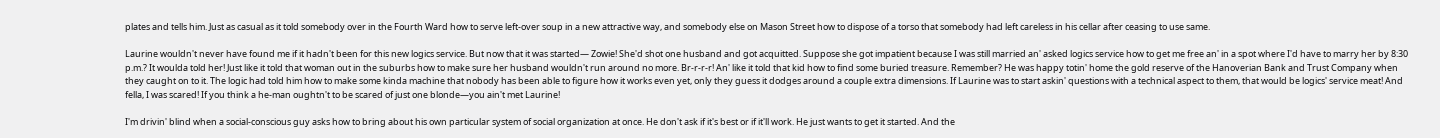plates and tells him. Just as casual as it told somebody over in the Fourth Ward how to serve left-over soup in a new attractive way, and somebody else on Mason Street how to dispose of a torso that somebody had left careless in his cellar after ceasing to use same.

Laurine wouldn't never have found me if it hadn't been for this new logics service. But now that it was started— Zowie! She'd shot one husband and got acquitted. Suppose she got impatient because I was still married an' asked logics service how to get me free an' in a spot where I'd have to marry her by 8:30 p.m.? It woulda told her! Just like it told that woman out in the suburbs how to make sure her husband wouldn't run around no more. Br-r-r-r! An' like it told that kid how to find some buried treasure. Remember? He was happy totin' home the gold reserve of the Hanoverian Bank and Trust Company when they caught on to it. The logic had told him how to make some kinda machine that nobody has been able to figure how it works even yet, only they guess it dodges around a couple extra dimensions. If Laurine was to start askin' questions with a technical aspect to them, that would be logics' service meat! And fella, I was scared! If you think a he-man oughtn't to be scared of just one blonde—you ain't met Laurine!

I'm drivin' blind when a social-conscious guy asks how to bring about his own particular system of social organization at once. He don't ask if it's best or if it'll work. He just wants to get it started. And the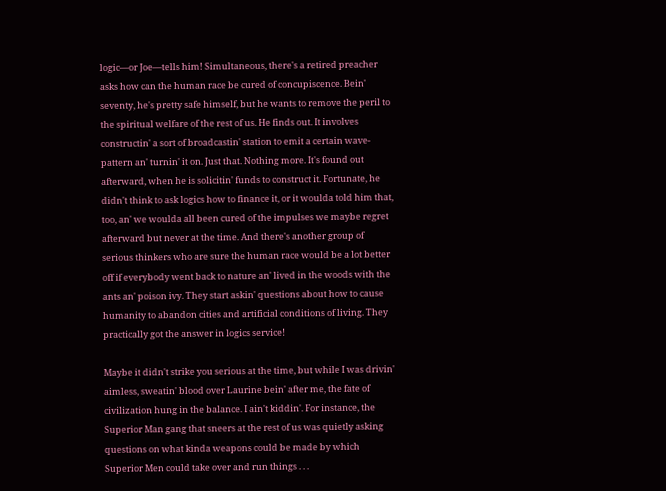logic—or Joe—tells him! Simultaneous, there's a retired preacher asks how can the human race be cured of concupiscence. Bein' seventy, he's pretty safe himself, but he wants to remove the peril to the spiritual welfare of the rest of us. He finds out. It involves constructin' a sort of broadcastin' station to emit a certain wave-pattern an' turnin' it on. Just that. Nothing more. It's found out afterward, when he is solicitin' funds to construct it. Fortunate, he didn't think to ask logics how to finance it, or it woulda told him that, too, an' we woulda all been cured of the impulses we maybe regret afterward but never at the time. And there's another group of serious thinkers who are sure the human race would be a lot better off if everybody went back to nature an' lived in the woods with the ants an' poison ivy. They start askin' questions about how to cause humanity to abandon cities and artificial conditions of living. They practically got the answer in logics service!

Maybe it didn't strike you serious at the time, but while I was drivin' aimless, sweatin' blood over Laurine bein' after me, the fate of civilization hung in the balance. I ain't kiddin'. For instance, the Superior Man gang that sneers at the rest of us was quietly asking questions on what kinda weapons could be made by which Superior Men could take over and run things . . .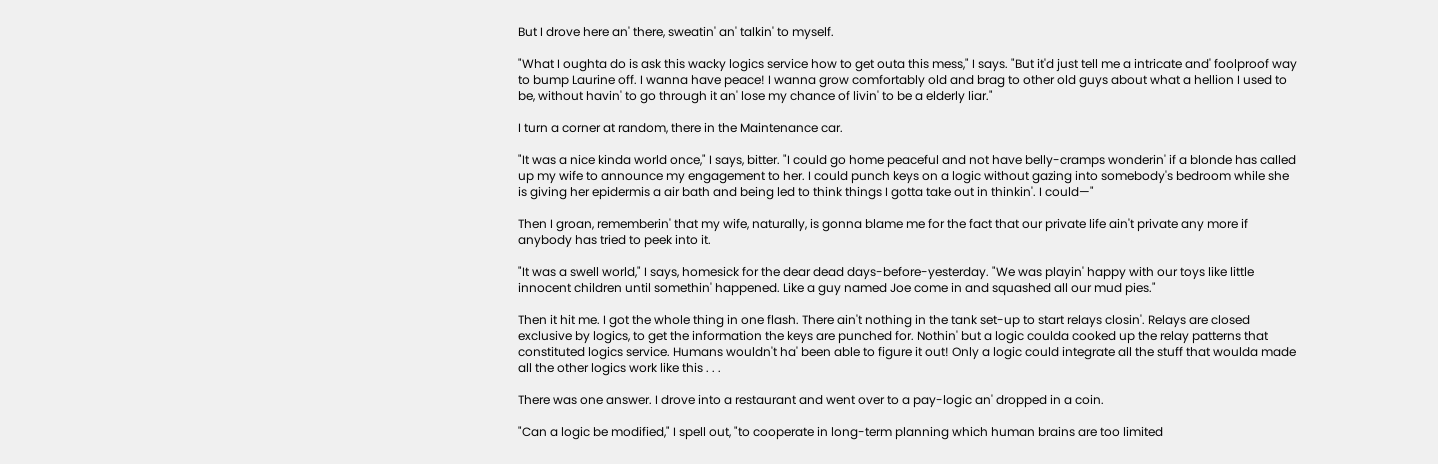But I drove here an' there, sweatin' an' talkin' to myself.

"What I oughta do is ask this wacky logics service how to get outa this mess," I says. "But it'd just tell me a intricate and' foolproof way to bump Laurine off. I wanna have peace! I wanna grow comfortably old and brag to other old guys about what a hellion I used to be, without havin' to go through it an' lose my chance of livin' to be a elderly liar."

I turn a corner at random, there in the Maintenance car.

"It was a nice kinda world once," I says, bitter. "I could go home peaceful and not have belly-cramps wonderin' if a blonde has called up my wife to announce my engagement to her. I could punch keys on a logic without gazing into somebody's bedroom while she is giving her epidermis a air bath and being led to think things I gotta take out in thinkin'. I could—"

Then I groan, rememberin' that my wife, naturally, is gonna blame me for the fact that our private life ain't private any more if anybody has tried to peek into it.

"It was a swell world," I says, homesick for the dear dead days-before-yesterday. "We was playin' happy with our toys like little innocent children until somethin' happened. Like a guy named Joe come in and squashed all our mud pies."

Then it hit me. I got the whole thing in one flash. There ain't nothing in the tank set-up to start relays closin'. Relays are closed exclusive by logics, to get the information the keys are punched for. Nothin' but a logic coulda cooked up the relay patterns that constituted logics service. Humans wouldn't ha' been able to figure it out! Only a logic could integrate all the stuff that woulda made all the other logics work like this . . .

There was one answer. I drove into a restaurant and went over to a pay-logic an' dropped in a coin.

"Can a logic be modified," I spell out, "to cooperate in long-term planning which human brains are too limited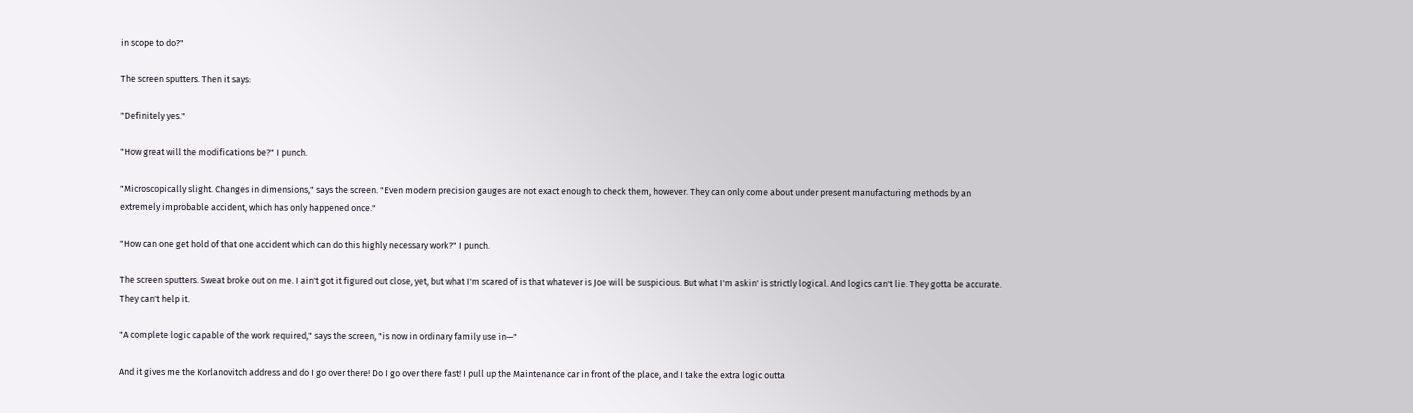in scope to do?"

The screen sputters. Then it says:

"Definitely yes."

"How great will the modifications be?" I punch.

"Microscopically slight. Changes in dimensions," says the screen. "Even modern precision gauges are not exact enough to check them, however. They can only come about under present manufacturing methods by an extremely improbable accident, which has only happened once."

"How can one get hold of that one accident which can do this highly necessary work?" I punch.

The screen sputters. Sweat broke out on me. I ain't got it figured out close, yet, but what I'm scared of is that whatever is Joe will be suspicious. But what I'm askin' is strictly logical. And logics can't lie. They gotta be accurate. They can't help it.

"A complete logic capable of the work required," says the screen, "is now in ordinary family use in—"

And it gives me the Korlanovitch address and do I go over there! Do I go over there fast! I pull up the Maintenance car in front of the place, and I take the extra logic outta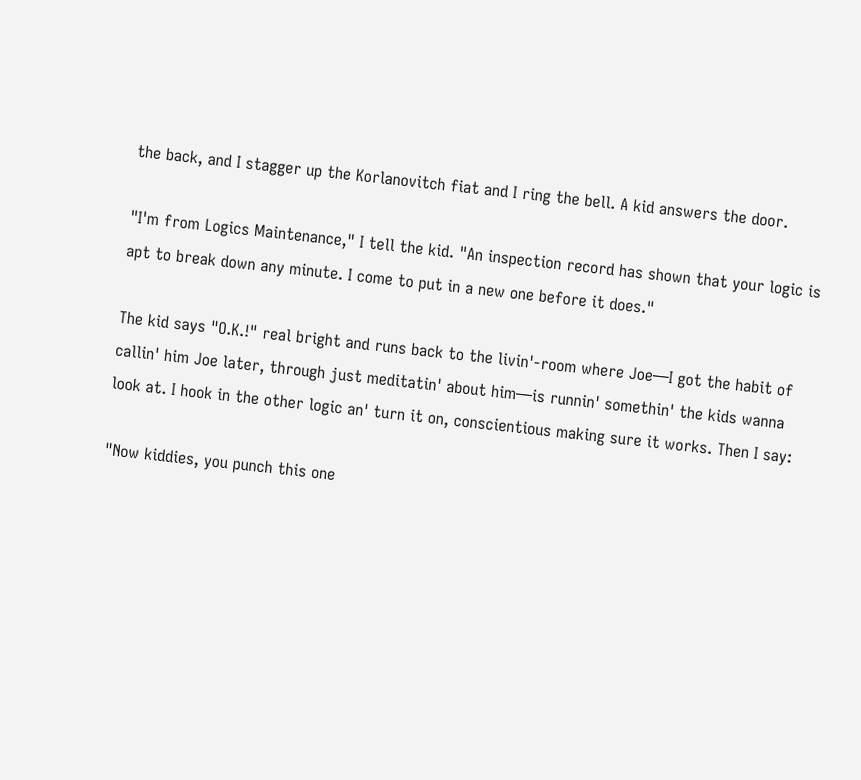the back, and I stagger up the Korlanovitch fiat and I ring the bell. A kid answers the door.

"I'm from Logics Maintenance," I tell the kid. "An inspection record has shown that your logic is apt to break down any minute. I come to put in a new one before it does."

The kid says "O.K.!" real bright and runs back to the livin'-room where Joe—I got the habit of callin' him Joe later, through just meditatin' about him—is runnin' somethin' the kids wanna look at. I hook in the other logic an' turn it on, conscientious making sure it works. Then I say:

"Now kiddies, you punch this one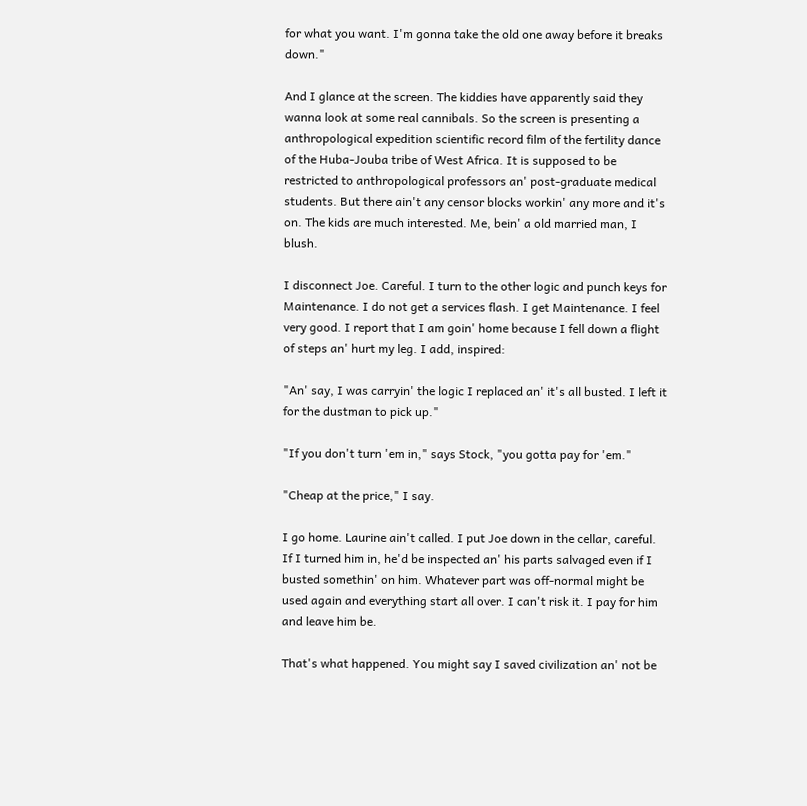for what you want. I'm gonna take the old one away before it breaks down."

And I glance at the screen. The kiddies have apparently said they wanna look at some real cannibals. So the screen is presenting a anthropological expedition scientific record film of the fertility dance of the Huba-Jouba tribe of West Africa. It is supposed to be restricted to anthropological professors an' post-graduate medical students. But there ain't any censor blocks workin' any more and it's on. The kids are much interested. Me, bein' a old married man, I blush.

I disconnect Joe. Careful. I turn to the other logic and punch keys for Maintenance. I do not get a services flash. I get Maintenance. I feel very good. I report that I am goin' home because I fell down a flight of steps an' hurt my leg. I add, inspired:

"An' say, I was carryin' the logic I replaced an' it's all busted. I left it for the dustman to pick up."

"If you don't turn 'em in," says Stock, "you gotta pay for 'em."

"Cheap at the price," I say.

I go home. Laurine ain't called. I put Joe down in the cellar, careful. If I turned him in, he'd be inspected an' his parts salvaged even if I busted somethin' on him. Whatever part was off-normal might be used again and everything start all over. I can't risk it. I pay for him and leave him be.

That's what happened. You might say I saved civilization an' not be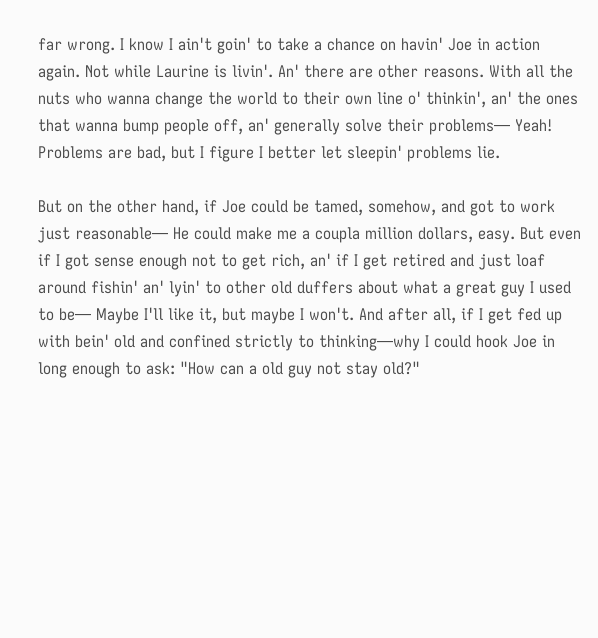far wrong. I know I ain't goin' to take a chance on havin' Joe in action again. Not while Laurine is livin'. An' there are other reasons. With all the nuts who wanna change the world to their own line o' thinkin', an' the ones that wanna bump people off, an' generally solve their problems— Yeah! Problems are bad, but I figure I better let sleepin' problems lie.

But on the other hand, if Joe could be tamed, somehow, and got to work just reasonable— He could make me a coupla million dollars, easy. But even if I got sense enough not to get rich, an' if I get retired and just loaf around fishin' an' lyin' to other old duffers about what a great guy I used to be— Maybe I'll like it, but maybe I won't. And after all, if I get fed up with bein' old and confined strictly to thinking—why I could hook Joe in long enough to ask: "How can a old guy not stay old?"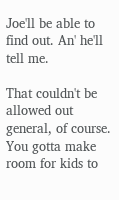Joe'll be able to find out. An' he'll tell me.

That couldn't be allowed out general, of course. You gotta make room for kids to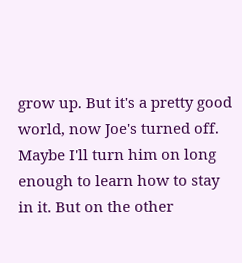grow up. But it's a pretty good world, now Joe's turned off. Maybe I'll turn him on long enough to learn how to stay in it. But on the other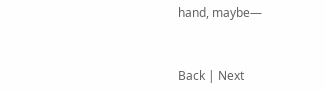hand, maybe—


Back | Next